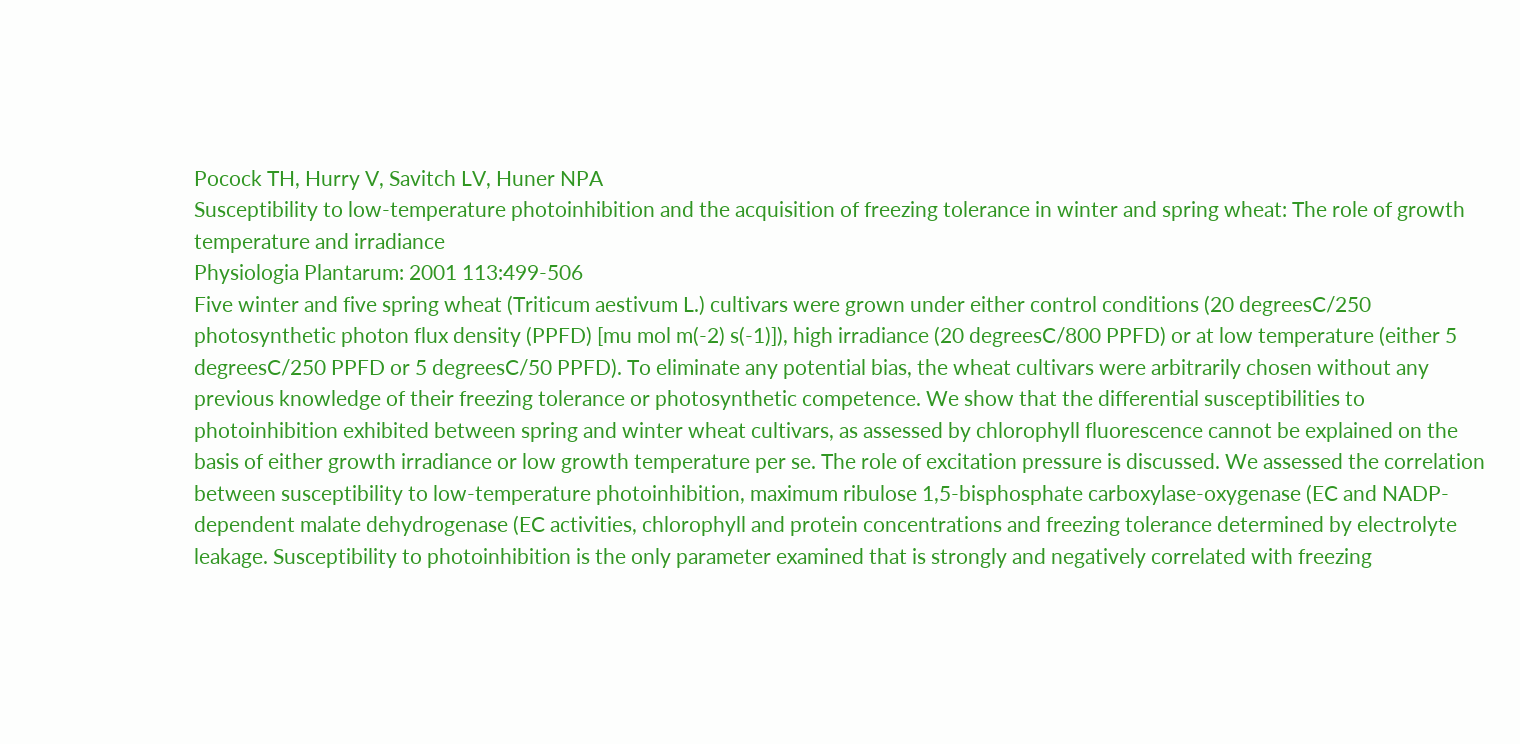Pocock TH, Hurry V, Savitch LV, Huner NPA
Susceptibility to low-temperature photoinhibition and the acquisition of freezing tolerance in winter and spring wheat: The role of growth temperature and irradiance
Physiologia Plantarum: 2001 113:499-506
Five winter and five spring wheat (Triticum aestivum L.) cultivars were grown under either control conditions (20 degreesC/250 photosynthetic photon flux density (PPFD) [mu mol m(-2) s(-1)]), high irradiance (20 degreesC/800 PPFD) or at low temperature (either 5 degreesC/250 PPFD or 5 degreesC/50 PPFD). To eliminate any potential bias, the wheat cultivars were arbitrarily chosen without any previous knowledge of their freezing tolerance or photosynthetic competence. We show that the differential susceptibilities to photoinhibition exhibited between spring and winter wheat cultivars, as assessed by chlorophyll fluorescence cannot be explained on the basis of either growth irradiance or low growth temperature per se. The role of excitation pressure is discussed. We assessed the correlation between susceptibility to low-temperature photoinhibition, maximum ribulose 1,5-bisphosphate carboxylase-oxygenase (EC and NADP-dependent malate dehydrogenase (EC activities, chlorophyll and protein concentrations and freezing tolerance determined by electrolyte leakage. Susceptibility to photoinhibition is the only parameter examined that is strongly and negatively correlated with freezing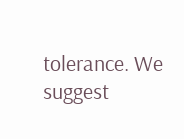tolerance. We suggest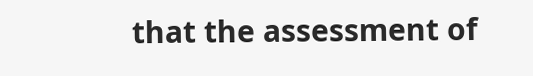that the assessment of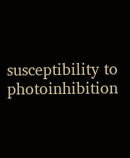susceptibility to photoinhibition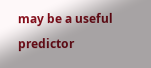may be a useful predictor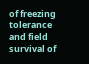of freezing tolerance and field survival of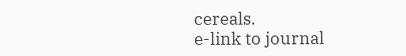cereals.
e-link to journal